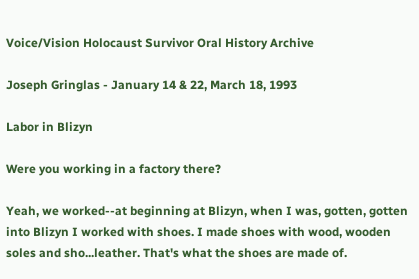Voice/Vision Holocaust Survivor Oral History Archive

Joseph Gringlas - January 14 & 22, March 18, 1993

Labor in Blizyn

Were you working in a factory there?

Yeah, we worked--at beginning at Blizyn, when I was, gotten, gotten into Blizyn I worked with shoes. I made shoes with wood, wooden soles and sho...leather. That's what the shoes are made of.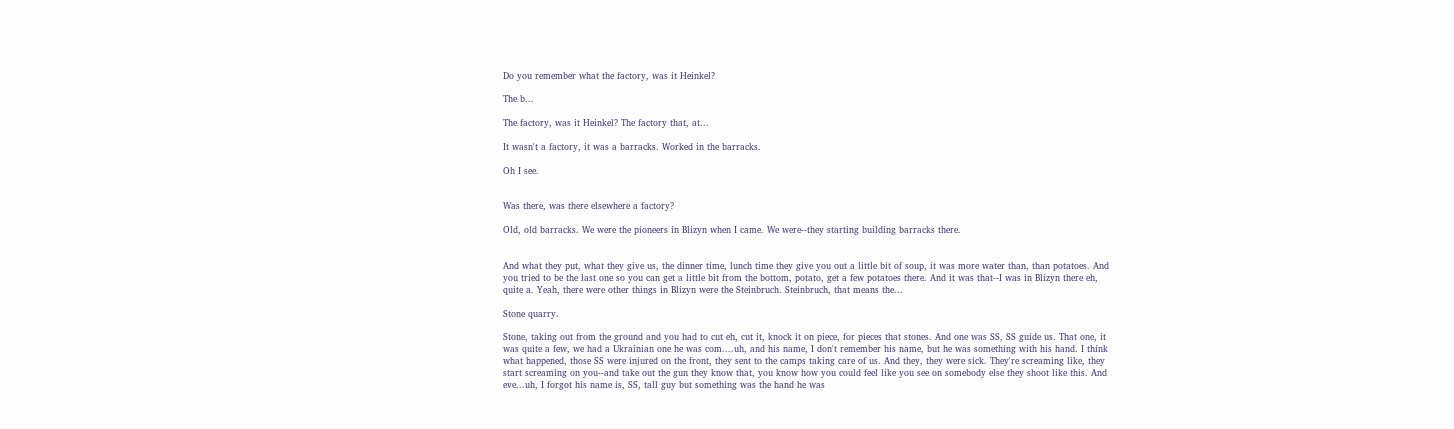Do you remember what the factory, was it Heinkel?

The b...

The factory, was it Heinkel? The factory that, at...

It wasn't a factory, it was a barracks. Worked in the barracks.

Oh I see.


Was there, was there elsewhere a factory?

Old, old barracks. We were the pioneers in Blizyn when I came. We were--they starting building barracks there.


And what they put, what they give us, the dinner time, lunch time they give you out a little bit of soup, it was more water than, than potatoes. And you tried to be the last one so you can get a little bit from the bottom, potato, get a few potatoes there. And it was that--I was in Blizyn there eh, quite a. Yeah, there were other things in Blizyn were the Steinbruch. Steinbruch, that means the...

Stone quarry.

Stone, taking out from the ground and you had to cut eh, cut it, knock it on piece, for pieces that stones. And one was SS, SS guide us. That one, it was quite a few, we had a Ukrainian one he was com....uh, and his name, I don't remember his name, but he was something with his hand. I think what happened, those SS were injured on the front, they sent to the camps taking care of us. And they, they were sick. They're screaming like, they start screaming on you--and take out the gun they know that, you know how you could feel like you see on somebody else they shoot like this. And eve...uh, I forgot his name is, SS, tall guy but something was the hand he was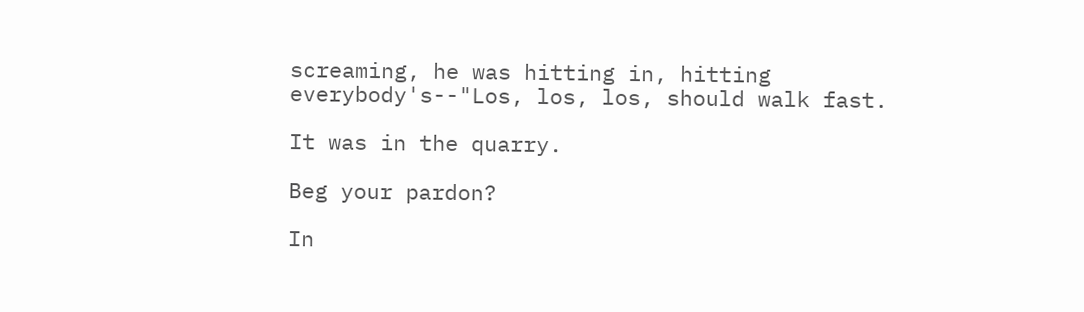screaming, he was hitting in, hitting everybody's--"Los, los, los, should walk fast.

It was in the quarry.

Beg your pardon?

In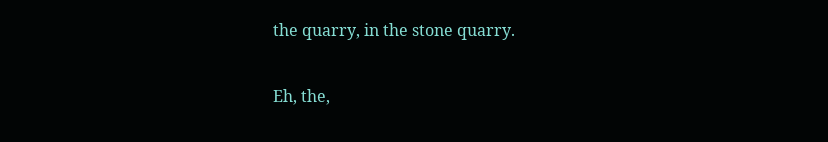the quarry, in the stone quarry.

Eh, the,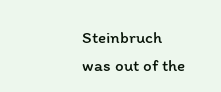Steinbruch was out of the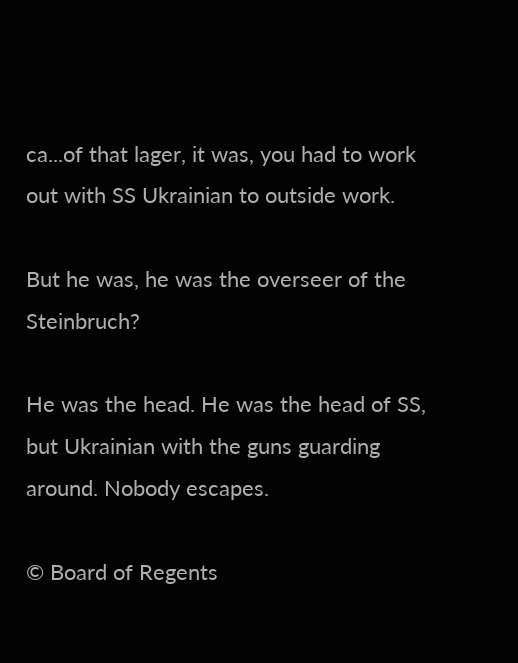ca...of that lager, it was, you had to work out with SS Ukrainian to outside work.

But he was, he was the overseer of the Steinbruch?

He was the head. He was the head of SS, but Ukrainian with the guns guarding around. Nobody escapes.

© Board of Regents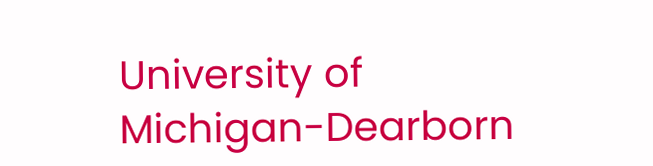University of Michigan-Dearborn